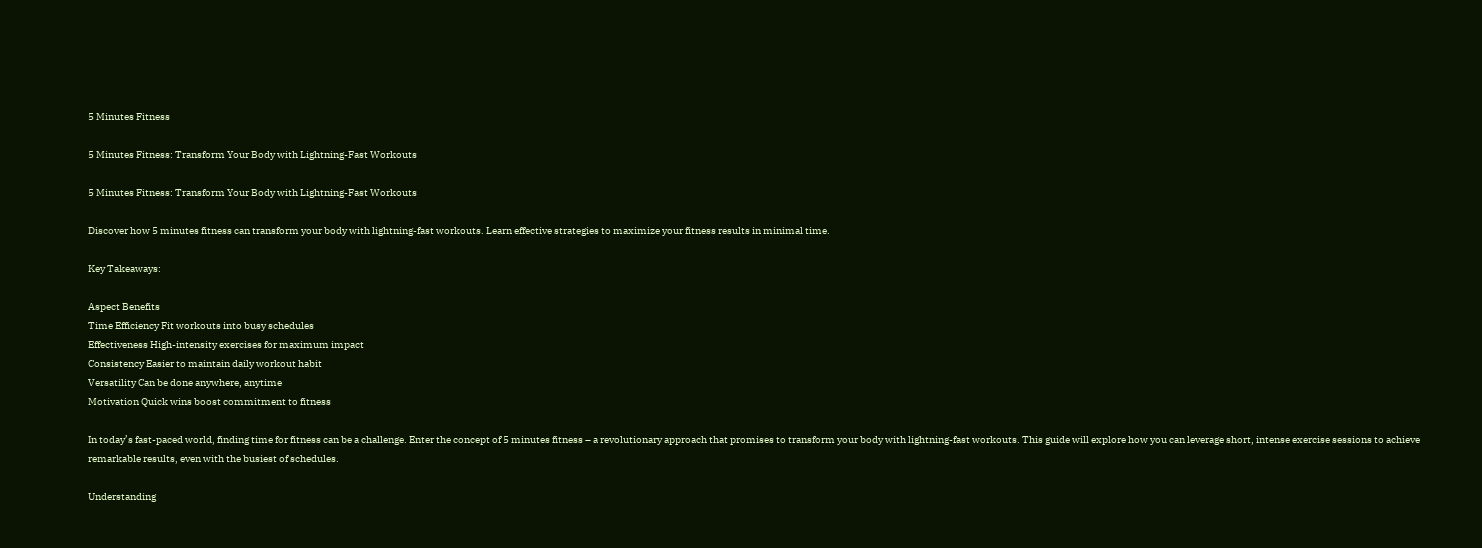5 Minutes Fitness

5 Minutes Fitness: Transform Your Body with Lightning-Fast Workouts

5 Minutes Fitness: Transform Your Body with Lightning-Fast Workouts

Discover how 5 minutes fitness can transform your body with lightning-fast workouts. Learn effective strategies to maximize your fitness results in minimal time.

Key Takeaways:

Aspect Benefits
Time Efficiency Fit workouts into busy schedules
Effectiveness High-intensity exercises for maximum impact
Consistency Easier to maintain daily workout habit
Versatility Can be done anywhere, anytime
Motivation Quick wins boost commitment to fitness

In today’s fast-paced world, finding time for fitness can be a challenge. Enter the concept of 5 minutes fitness – a revolutionary approach that promises to transform your body with lightning-fast workouts. This guide will explore how you can leverage short, intense exercise sessions to achieve remarkable results, even with the busiest of schedules.

Understanding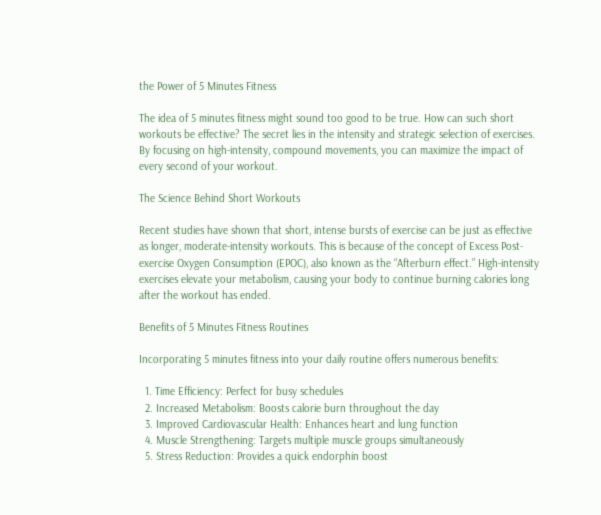the Power of 5 Minutes Fitness

The idea of 5 minutes fitness might sound too good to be true. How can such short workouts be effective? The secret lies in the intensity and strategic selection of exercises. By focusing on high-intensity, compound movements, you can maximize the impact of every second of your workout.

The Science Behind Short Workouts

Recent studies have shown that short, intense bursts of exercise can be just as effective as longer, moderate-intensity workouts. This is because of the concept of Excess Post-exercise Oxygen Consumption (EPOC), also known as the “Afterburn effect.” High-intensity exercises elevate your metabolism, causing your body to continue burning calories long after the workout has ended.

Benefits of 5 Minutes Fitness Routines

Incorporating 5 minutes fitness into your daily routine offers numerous benefits:

  1. Time Efficiency: Perfect for busy schedules
  2. Increased Metabolism: Boosts calorie burn throughout the day
  3. Improved Cardiovascular Health: Enhances heart and lung function
  4. Muscle Strengthening: Targets multiple muscle groups simultaneously
  5. Stress Reduction: Provides a quick endorphin boost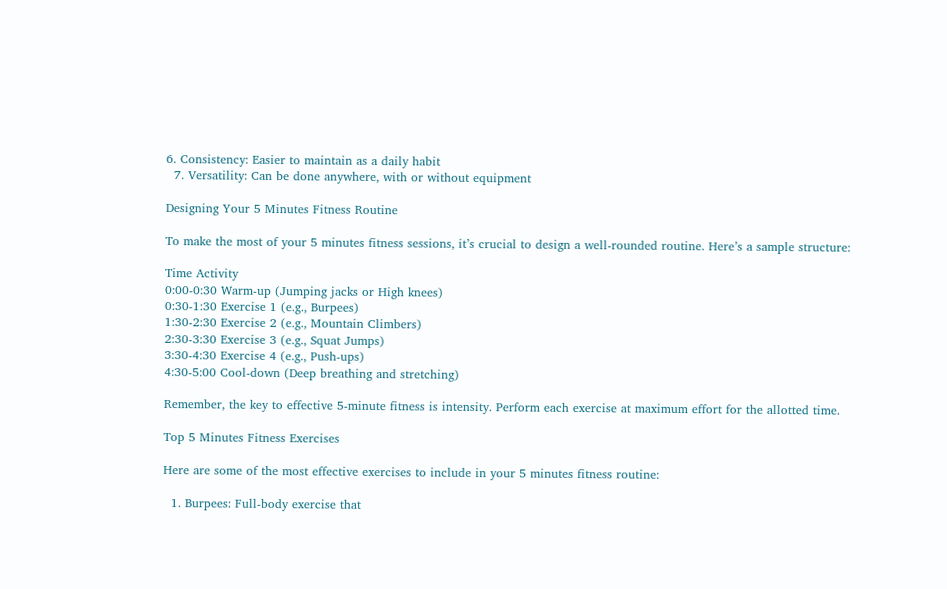6. Consistency: Easier to maintain as a daily habit
  7. Versatility: Can be done anywhere, with or without equipment

Designing Your 5 Minutes Fitness Routine

To make the most of your 5 minutes fitness sessions, it’s crucial to design a well-rounded routine. Here’s a sample structure:

Time Activity
0:00-0:30 Warm-up (Jumping jacks or High knees)
0:30-1:30 Exercise 1 (e.g., Burpees)
1:30-2:30 Exercise 2 (e.g., Mountain Climbers)
2:30-3:30 Exercise 3 (e.g., Squat Jumps)
3:30-4:30 Exercise 4 (e.g., Push-ups)
4:30-5:00 Cool-down (Deep breathing and stretching)

Remember, the key to effective 5-minute fitness is intensity. Perform each exercise at maximum effort for the allotted time.

Top 5 Minutes Fitness Exercises

Here are some of the most effective exercises to include in your 5 minutes fitness routine:

  1. Burpees: Full-body exercise that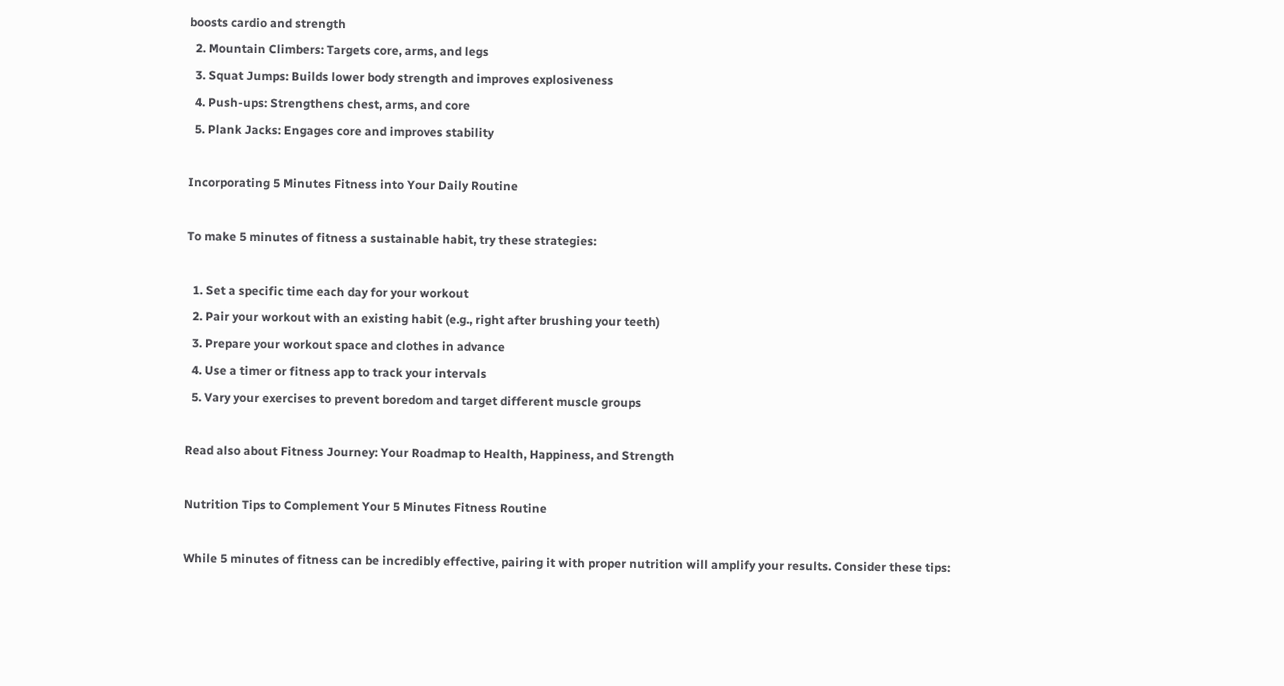boosts cardio and strength
  2. Mountain Climbers: Targets core, arms, and legs
  3. Squat Jumps: Builds lower body strength and improves explosiveness
  4. Push-ups: Strengthens chest, arms, and core
  5. Plank Jacks: Engages core and improves stability

Incorporating 5 Minutes Fitness into Your Daily Routine

To make 5 minutes of fitness a sustainable habit, try these strategies:

  1. Set a specific time each day for your workout
  2. Pair your workout with an existing habit (e.g., right after brushing your teeth)
  3. Prepare your workout space and clothes in advance
  4. Use a timer or fitness app to track your intervals
  5. Vary your exercises to prevent boredom and target different muscle groups

Read also about Fitness Journey: Your Roadmap to Health, Happiness, and Strength

Nutrition Tips to Complement Your 5 Minutes Fitness Routine

While 5 minutes of fitness can be incredibly effective, pairing it with proper nutrition will amplify your results. Consider these tips: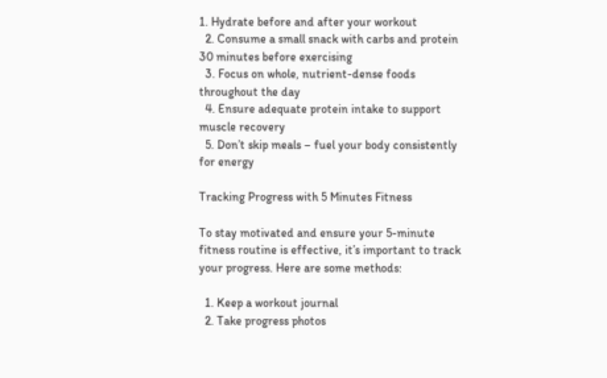1. Hydrate before and after your workout
  2. Consume a small snack with carbs and protein 30 minutes before exercising
  3. Focus on whole, nutrient-dense foods throughout the day
  4. Ensure adequate protein intake to support muscle recovery
  5. Don’t skip meals – fuel your body consistently for energy

Tracking Progress with 5 Minutes Fitness

To stay motivated and ensure your 5-minute fitness routine is effective, it’s important to track your progress. Here are some methods:

  1. Keep a workout journal
  2. Take progress photos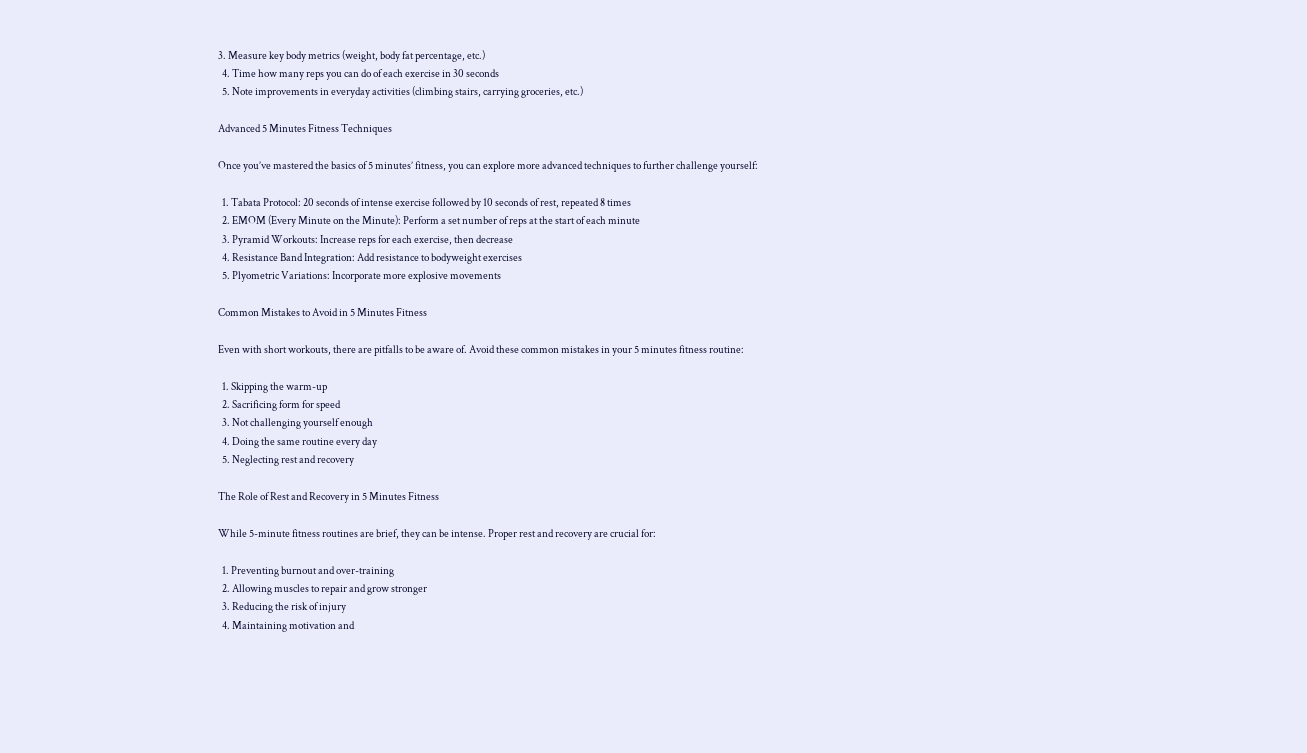3. Measure key body metrics (weight, body fat percentage, etc.)
  4. Time how many reps you can do of each exercise in 30 seconds
  5. Note improvements in everyday activities (climbing stairs, carrying groceries, etc.)

Advanced 5 Minutes Fitness Techniques

Once you’ve mastered the basics of 5 minutes’ fitness, you can explore more advanced techniques to further challenge yourself:

  1. Tabata Protocol: 20 seconds of intense exercise followed by 10 seconds of rest, repeated 8 times
  2. EMOM (Every Minute on the Minute): Perform a set number of reps at the start of each minute
  3. Pyramid Workouts: Increase reps for each exercise, then decrease
  4. Resistance Band Integration: Add resistance to bodyweight exercises
  5. Plyometric Variations: Incorporate more explosive movements

Common Mistakes to Avoid in 5 Minutes Fitness

Even with short workouts, there are pitfalls to be aware of. Avoid these common mistakes in your 5 minutes fitness routine:

  1. Skipping the warm-up
  2. Sacrificing form for speed
  3. Not challenging yourself enough
  4. Doing the same routine every day
  5. Neglecting rest and recovery

The Role of Rest and Recovery in 5 Minutes Fitness

While 5-minute fitness routines are brief, they can be intense. Proper rest and recovery are crucial for:

  1. Preventing burnout and over-training
  2. Allowing muscles to repair and grow stronger
  3. Reducing the risk of injury
  4. Maintaining motivation and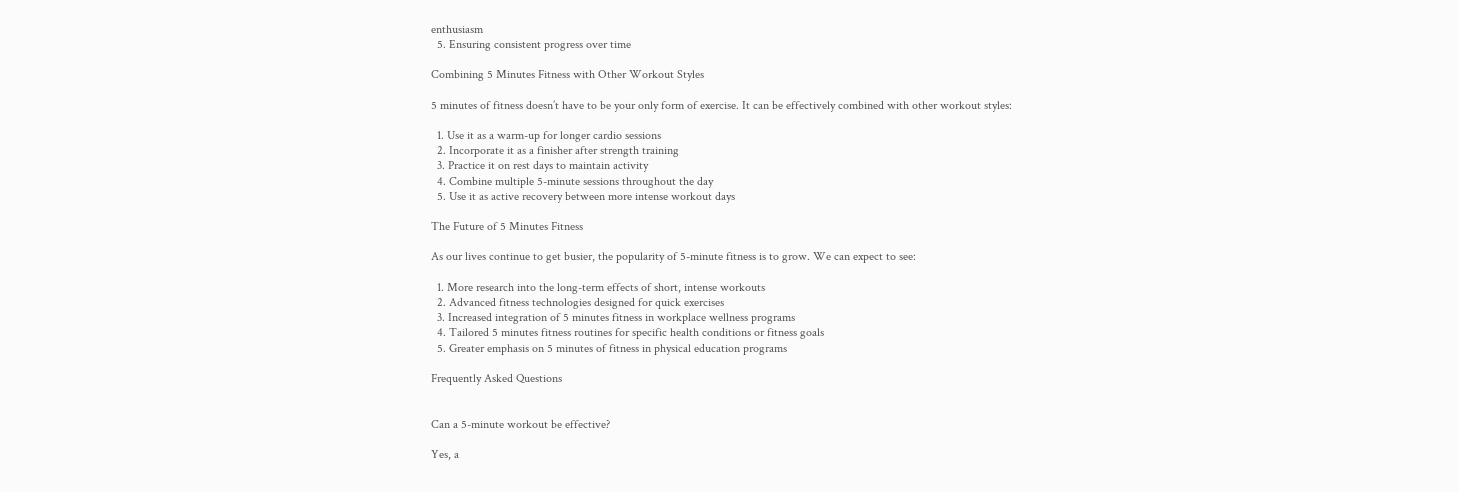enthusiasm
  5. Ensuring consistent progress over time

Combining 5 Minutes Fitness with Other Workout Styles

5 minutes of fitness doesn’t have to be your only form of exercise. It can be effectively combined with other workout styles:

  1. Use it as a warm-up for longer cardio sessions
  2. Incorporate it as a finisher after strength training
  3. Practice it on rest days to maintain activity
  4. Combine multiple 5-minute sessions throughout the day
  5. Use it as active recovery between more intense workout days

The Future of 5 Minutes Fitness

As our lives continue to get busier, the popularity of 5-minute fitness is to grow. We can expect to see:

  1. More research into the long-term effects of short, intense workouts
  2. Advanced fitness technologies designed for quick exercises
  3. Increased integration of 5 minutes fitness in workplace wellness programs
  4. Tailored 5 minutes fitness routines for specific health conditions or fitness goals
  5. Greater emphasis on 5 minutes of fitness in physical education programs

Frequently Asked Questions


Can a 5-minute workout be effective?

Yes, a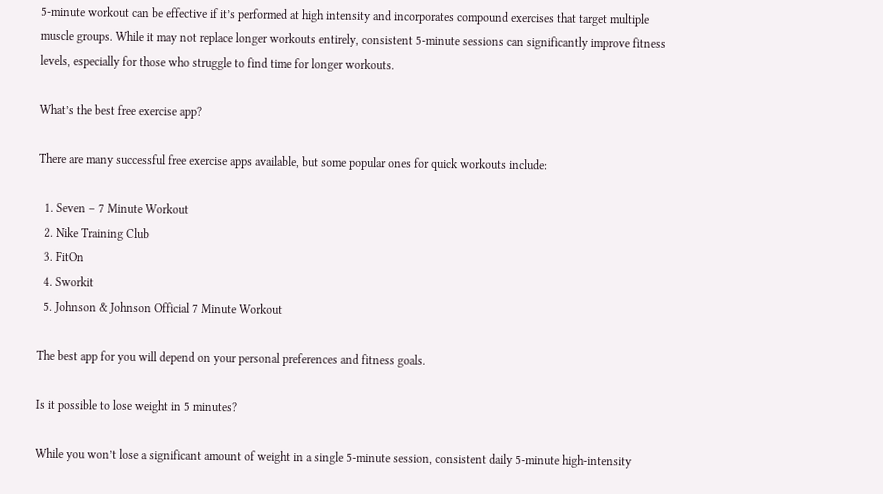5-minute workout can be effective if it’s performed at high intensity and incorporates compound exercises that target multiple muscle groups. While it may not replace longer workouts entirely, consistent 5-minute sessions can significantly improve fitness levels, especially for those who struggle to find time for longer workouts.

What’s the best free exercise app?

There are many successful free exercise apps available, but some popular ones for quick workouts include:

  1. Seven – 7 Minute Workout
  2. Nike Training Club
  3. FitOn
  4. Sworkit
  5. Johnson & Johnson Official 7 Minute Workout

The best app for you will depend on your personal preferences and fitness goals.

Is it possible to lose weight in 5 minutes?

While you won’t lose a significant amount of weight in a single 5-minute session, consistent daily 5-minute high-intensity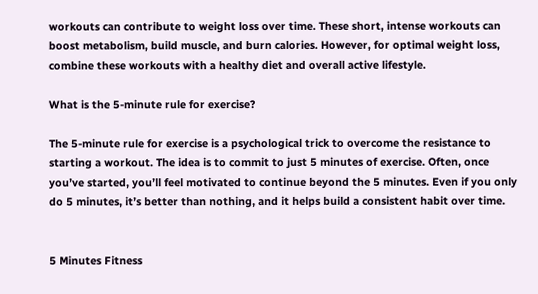workouts can contribute to weight loss over time. These short, intense workouts can boost metabolism, build muscle, and burn calories. However, for optimal weight loss, combine these workouts with a healthy diet and overall active lifestyle.

What is the 5-minute rule for exercise?

The 5-minute rule for exercise is a psychological trick to overcome the resistance to starting a workout. The idea is to commit to just 5 minutes of exercise. Often, once you’ve started, you’ll feel motivated to continue beyond the 5 minutes. Even if you only do 5 minutes, it’s better than nothing, and it helps build a consistent habit over time.


5 Minutes Fitness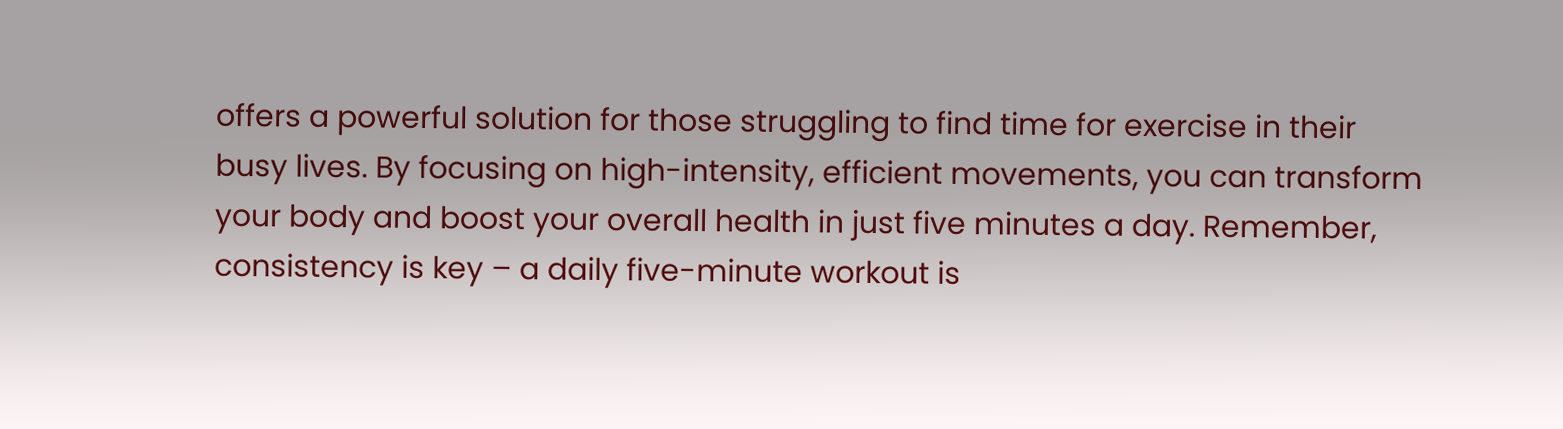offers a powerful solution for those struggling to find time for exercise in their busy lives. By focusing on high-intensity, efficient movements, you can transform your body and boost your overall health in just five minutes a day. Remember, consistency is key – a daily five-minute workout is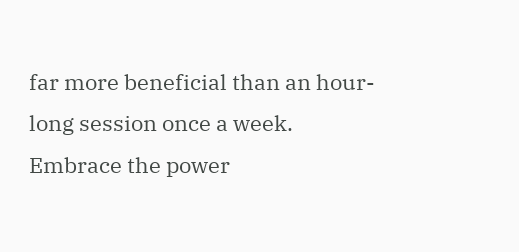far more beneficial than an hour-long session once a week. Embrace the power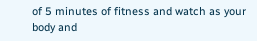of 5 minutes of fitness and watch as your body and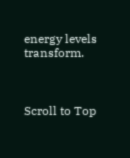energy levels transform.



Scroll to Top